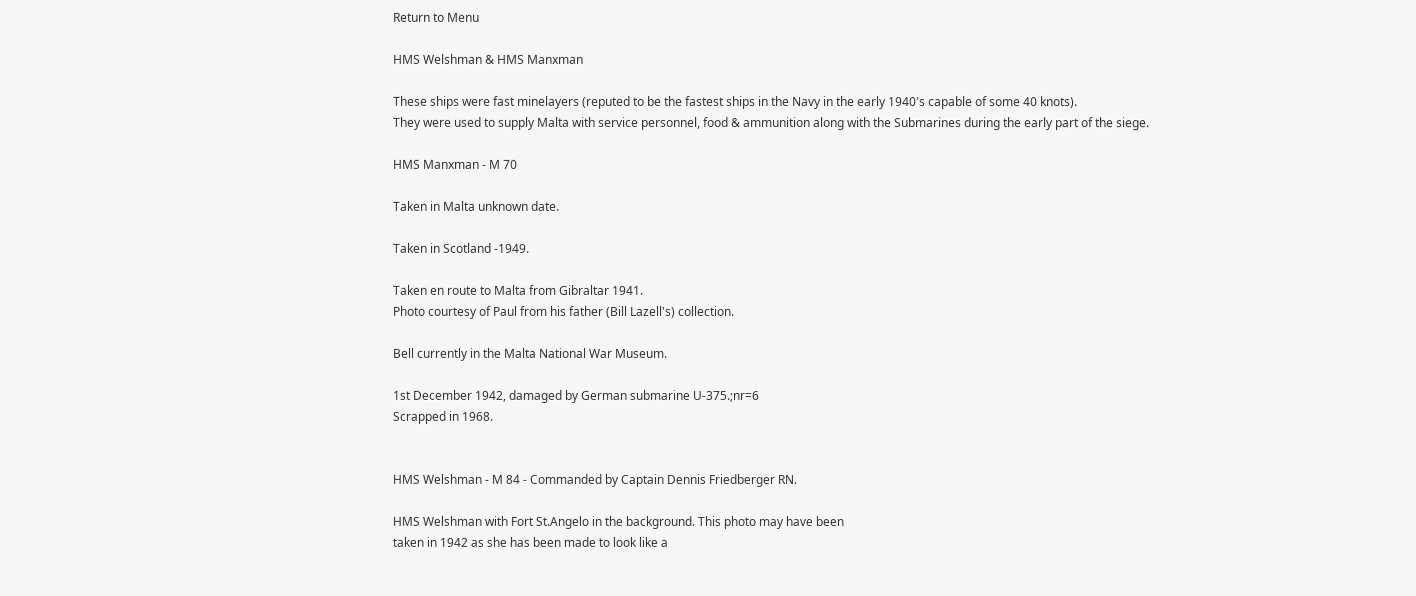Return to Menu

HMS Welshman & HMS Manxman

These ships were fast minelayers (reputed to be the fastest ships in the Navy in the early 1940's capable of some 40 knots).
They were used to supply Malta with service personnel, food & ammunition along with the Submarines during the early part of the siege.

HMS Manxman - M 70

Taken in Malta unknown date.

Taken in Scotland -1949.

Taken en route to Malta from Gibraltar 1941.
Photo courtesy of Paul from his father (Bill Lazell's) collection.

Bell currently in the Malta National War Museum.

1st December 1942, damaged by German submarine U-375.;nr=6
Scrapped in 1968.


HMS Welshman - M 84 - Commanded by Captain Dennis Friedberger RN.

HMS Welshman with Fort St.Angelo in the background. This photo may have been
taken in 1942 as she has been made to look like a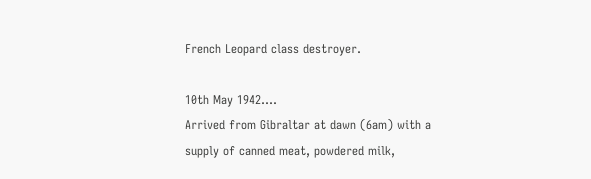French Leopard class destroyer.

10th May 1942....
Arrived from Gibraltar at dawn (6am) with a supply of canned meat, powdered milk,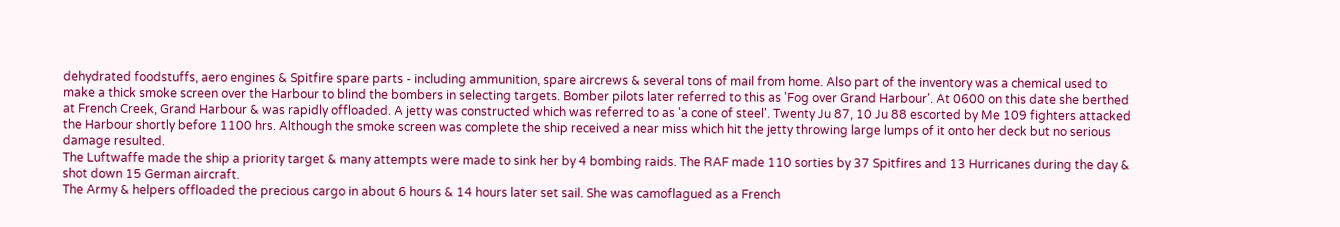dehydrated foodstuffs, aero engines & Spitfire spare parts - including ammunition, spare aircrews & several tons of mail from home. Also part of the inventory was a chemical used to make a thick smoke screen over the Harbour to blind the bombers in selecting targets. Bomber pilots later referred to this as 'Fog over Grand Harbour'. At 0600 on this date she berthed at French Creek, Grand Harbour & was rapidly offloaded. A jetty was constructed which was referred to as 'a cone of steel'. Twenty Ju 87, 10 Ju 88 escorted by Me 109 fighters attacked the Harbour shortly before 1100 hrs. Although the smoke screen was complete the ship received a near miss which hit the jetty throwing large lumps of it onto her deck but no serious damage resulted.
The Luftwaffe made the ship a priority target & many attempts were made to sink her by 4 bombing raids. The RAF made 110 sorties by 37 Spitfires and 13 Hurricanes during the day & shot down 15 German aircraft.
The Army & helpers offloaded the precious cargo in about 6 hours & 14 hours later set sail. She was camoflagued as a French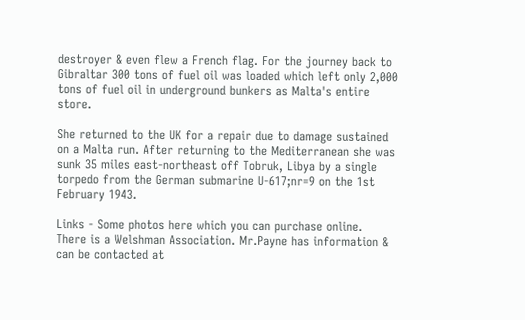destroyer & even flew a French flag. For the journey back to Gibraltar 300 tons of fuel oil was loaded which left only 2,000 tons of fuel oil in underground bunkers as Malta's entire store.

She returned to the UK for a repair due to damage sustained on a Malta run. After returning to the Mediterranean she was sunk 35 miles east-northeast off Tobruk, Libya by a single torpedo from the German submarine U-617;nr=9 on the 1st February 1943.

Links - Some photos here which you can purchase online.
There is a Welshman Association. Mr.Payne has information & can be contacted at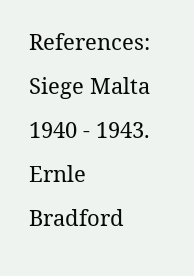References: Siege Malta 1940 - 1943. Ernle Bradford